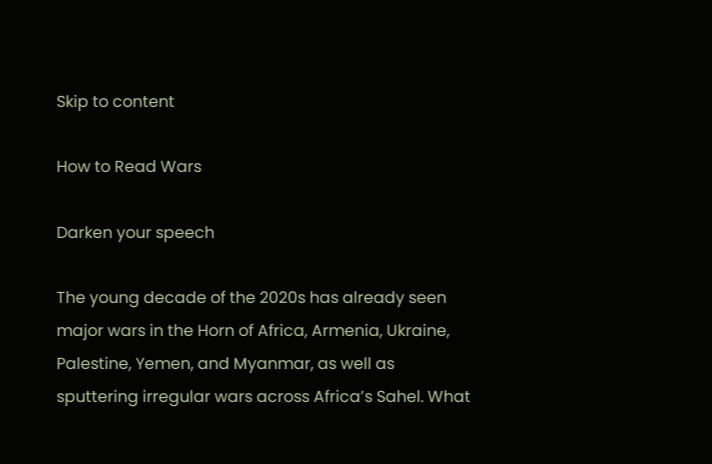Skip to content

How to Read Wars

Darken your speech

The young decade of the 2020s has already seen major wars in the Horn of Africa, Armenia, Ukraine, Palestine, Yemen, and Myanmar, as well as sputtering irregular wars across Africa’s Sahel. What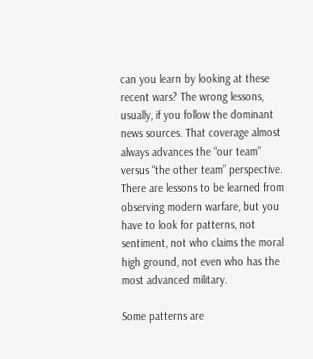can you learn by looking at these recent wars? The wrong lessons, usually, if you follow the dominant news sources. That coverage almost always advances the “our team” versus “the other team” perspective. There are lessons to be learned from observing modern warfare, but you have to look for patterns, not sentiment, not who claims the moral high ground, not even who has the most advanced military.

Some patterns are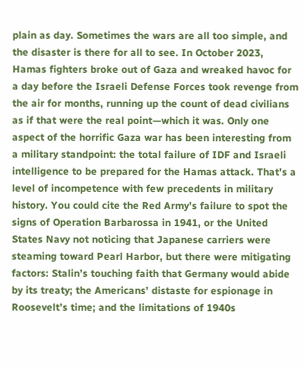plain as day. Sometimes the wars are all too simple, and the disaster is there for all to see. In October 2023, Hamas fighters broke out of Gaza and wreaked havoc for a day before the Israeli Defense Forces took revenge from the air for months, running up the count of dead civilians as if that were the real point—which it was. Only one aspect of the horrific Gaza war has been interesting from a military standpoint: the total failure of IDF and Israeli intelligence to be prepared for the Hamas attack. That’s a level of incompetence with few precedents in military history. You could cite the Red Army’s failure to spot the signs of Operation Barbarossa in 1941, or the United States Navy not noticing that Japanese carriers were steaming toward Pearl Harbor, but there were mitigating factors: Stalin’s touching faith that Germany would abide by its treaty; the Americans’ distaste for espionage in Roosevelt’s time; and the limitations of 1940s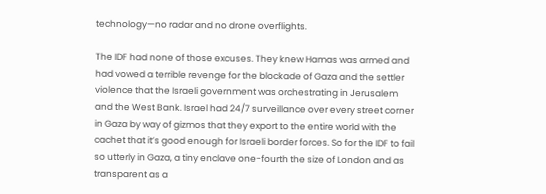technology—no radar and no drone overflights.

The IDF had none of those excuses. They knew Hamas was armed and had vowed a terrible revenge for the blockade of Gaza and the settler violence that the Israeli government was orchestrating in Jerusalem and the West Bank. Israel had 24/7 surveillance over every street corner in Gaza by way of gizmos that they export to the entire world with the cachet that it’s good enough for Israeli border forces. So for the IDF to fail so utterly in Gaza, a tiny enclave one-fourth the size of London and as transparent as a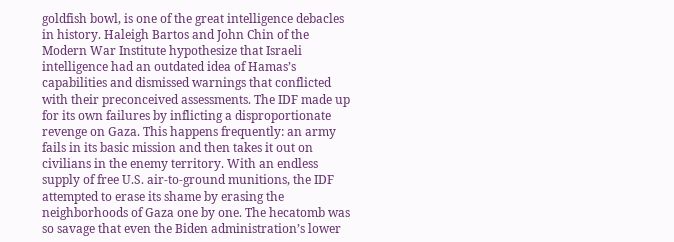goldfish bowl, is one of the great intelligence debacles in history. Haleigh Bartos and John Chin of the Modern War Institute hypothesize that Israeli intelligence had an outdated idea of Hamas’s capabilities and dismissed warnings that conflicted with their preconceived assessments. The IDF made up for its own failures by inflicting a disproportionate revenge on Gaza. This happens frequently: an army fails in its basic mission and then takes it out on civilians in the enemy territory. With an endless supply of free U.S. air-to-ground munitions, the IDF attempted to erase its shame by erasing the neighborhoods of Gaza one by one. The hecatomb was so savage that even the Biden administration’s lower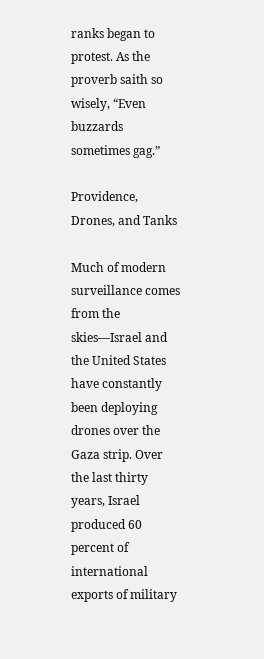ranks began to protest. As the proverb saith so wisely, “Even buzzards sometimes gag.”

Providence, Drones, and Tanks

Much of modern surveillance comes from the skies—Israel and the United States have constantly been deploying drones over the Gaza strip. Over the last thirty years, Israel produced 60 percent of international exports of military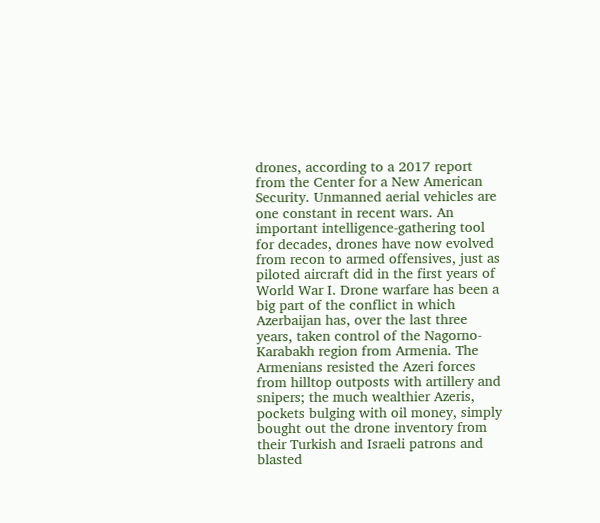drones, according to a 2017 report from the Center for a New American Security. Unmanned aerial vehicles are one constant in recent wars. An important intelligence-gathering tool for decades, drones have now evolved from recon to armed offensives, just as piloted aircraft did in the first years of World War I. Drone warfare has been a big part of the conflict in which Azerbaijan has, over the last three years, taken control of the Nagorno-Karabakh region from Armenia. The Armenians resisted the Azeri forces from hilltop outposts with artillery and snipers; the much wealthier Azeris, pockets bulging with oil money, simply bought out the drone inventory from their Turkish and Israeli patrons and blasted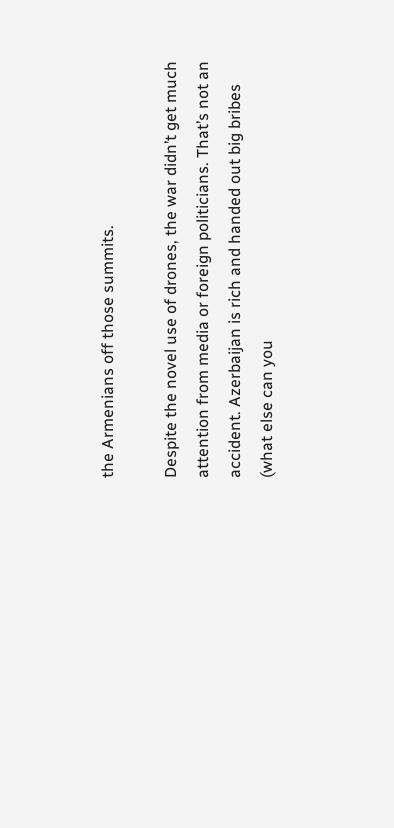the Armenians off those summits.

Despite the novel use of drones, the war didn’t get much attention from media or foreign politicians. That’s not an accident. Azerbaijan is rich and handed out big bribes (what else can you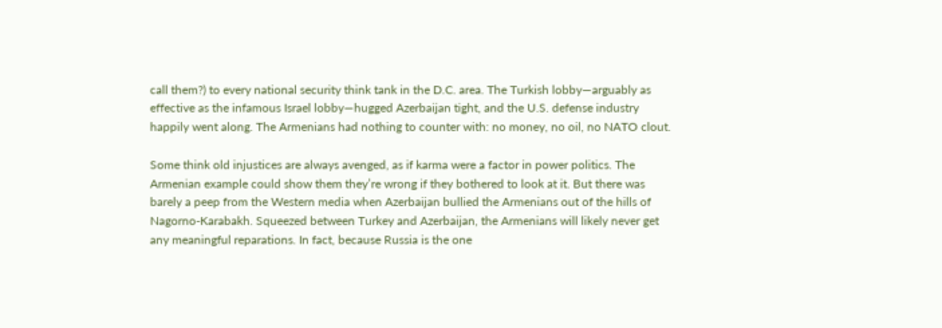call them?) to every national security think tank in the D.C. area. The Turkish lobby—arguably as effective as the infamous Israel lobby—hugged Azerbaijan tight, and the U.S. defense industry happily went along. The Armenians had nothing to counter with: no money, no oil, no NATO clout.

Some think old injustices are always avenged, as if karma were a factor in power politics. The Armenian example could show them they’re wrong if they bothered to look at it. But there was barely a peep from the Western media when Azerbaijan bullied the Armenians out of the hills of Nagorno-Karabakh. Squeezed between Turkey and Azerbaijan, the Armenians will likely never get any meaningful reparations. In fact, because Russia is the one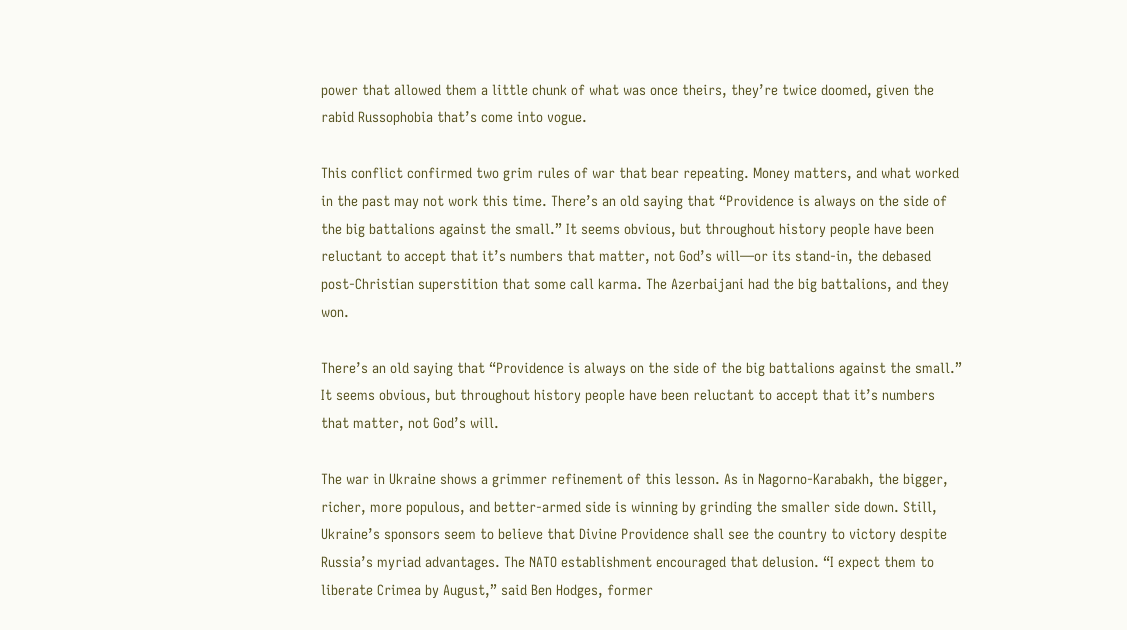power that allowed them a little chunk of what was once theirs, they’re twice doomed, given the rabid Russophobia that’s come into vogue.

This conflict confirmed two grim rules of war that bear repeating. Money matters, and what worked in the past may not work this time. There’s an old saying that “Providence is always on the side of the big battalions against the small.” It seems obvious, but throughout history people have been reluctant to accept that it’s numbers that matter, not God’s will—or its stand-in, the debased post-Christian superstition that some call karma. The Azerbaijani had the big battalions, and they won.

There’s an old saying that “Providence is always on the side of the big battalions against the small.” It seems obvious, but throughout history people have been reluctant to accept that it’s numbers that matter, not God’s will.

The war in Ukraine shows a grimmer refinement of this lesson. As in Nagorno-Karabakh, the bigger, richer, more populous, and better-armed side is winning by grinding the smaller side down. Still, Ukraine’s sponsors seem to believe that Divine Providence shall see the country to victory despite Russia’s myriad advantages. The NATO establishment encouraged that delusion. “I expect them to liberate Crimea by August,” said Ben Hodges, former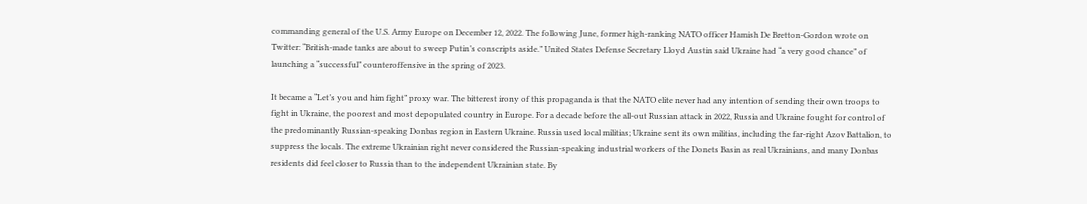commanding general of the U.S. Army Europe on December 12, 2022. The following June, former high-ranking NATO officer Hamish De Bretton-Gordon wrote on Twitter: “British-made tanks are about to sweep Putin’s conscripts aside.” United States Defense Secretary Lloyd Austin said Ukraine had “a very good chance” of launching a “successful” counteroffensive in the spring of 2023.

It became a “Let’s you and him fight” proxy war. The bitterest irony of this propaganda is that the NATO elite never had any intention of sending their own troops to fight in Ukraine, the poorest and most depopulated country in Europe. For a decade before the all-out Russian attack in 2022, Russia and Ukraine fought for control of the predominantly Russian-speaking Donbas region in Eastern Ukraine. Russia used local militias; Ukraine sent its own militias, including the far-right Azov Battalion, to suppress the locals. The extreme Ukrainian right never considered the Russian-speaking industrial workers of the Donets Basin as real Ukrainians, and many Donbas residents did feel closer to Russia than to the independent Ukrainian state. By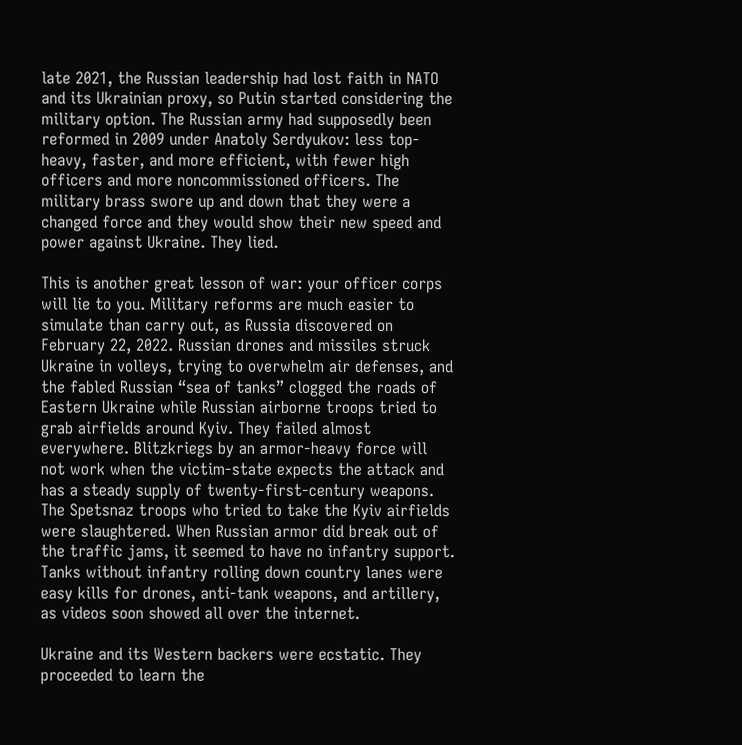late 2021, the Russian leadership had lost faith in NATO and its Ukrainian proxy, so Putin started considering the military option. The Russian army had supposedly been reformed in 2009 under Anatoly Serdyukov: less top-heavy, faster, and more efficient, with fewer high officers and more noncommissioned officers. The military brass swore up and down that they were a changed force and they would show their new speed and power against Ukraine. They lied.

This is another great lesson of war: your officer corps will lie to you. Military reforms are much easier to simulate than carry out, as Russia discovered on February 22, 2022. Russian drones and missiles struck Ukraine in volleys, trying to overwhelm air defenses, and the fabled Russian “sea of tanks” clogged the roads of Eastern Ukraine while Russian airborne troops tried to grab airfields around Kyiv. They failed almost everywhere. Blitzkriegs by an armor-heavy force will not work when the victim-state expects the attack and has a steady supply of twenty-first-century weapons. The Spetsnaz troops who tried to take the Kyiv airfields were slaughtered. When Russian armor did break out of the traffic jams, it seemed to have no infantry support. Tanks without infantry rolling down country lanes were easy kills for drones, anti-tank weapons, and artillery, as videos soon showed all over the internet.

Ukraine and its Western backers were ecstatic. They proceeded to learn the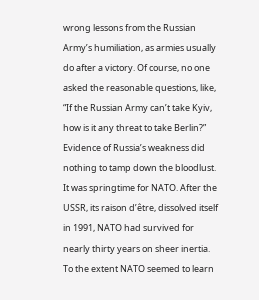wrong lessons from the Russian Army’s humiliation, as armies usually do after a victory. Of course, no one asked the reasonable questions, like, “If the Russian Army can’t take Kyiv, how is it any threat to take Berlin?” Evidence of Russia’s weakness did nothing to tamp down the bloodlust. It was springtime for NATO. After the USSR, its raison d’être, dissolved itself in 1991, NATO had survived for nearly thirty years on sheer inertia. To the extent NATO seemed to learn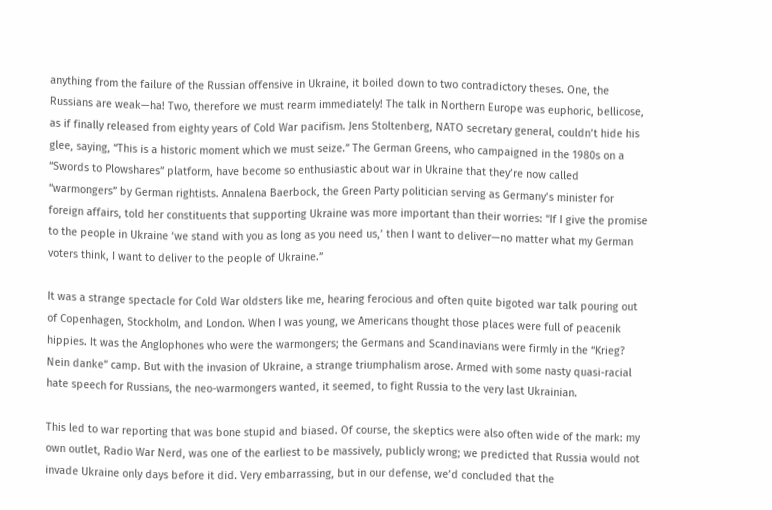anything from the failure of the Russian offensive in Ukraine, it boiled down to two contradictory theses. One, the Russians are weak—ha! Two, therefore we must rearm immediately! The talk in Northern Europe was euphoric, bellicose, as if finally released from eighty years of Cold War pacifism. Jens Stoltenberg, NATO secretary general, couldn’t hide his glee, saying, “This is a historic moment which we must seize.” The German Greens, who campaigned in the 1980s on a “Swords to Plowshares” platform, have become so enthusiastic about war in Ukraine that they’re now called “warmongers” by German rightists. Annalena Baerbock, the Green Party politician serving as Germany’s minister for foreign affairs, told her constituents that supporting Ukraine was more important than their worries: “If I give the promise to the people in Ukraine ‘we stand with you as long as you need us,’ then I want to deliver—no matter what my German voters think, I want to deliver to the people of Ukraine.”

It was a strange spectacle for Cold War oldsters like me, hearing ferocious and often quite bigoted war talk pouring out of Copenhagen, Stockholm, and London. When I was young, we Americans thought those places were full of peacenik hippies. It was the Anglophones who were the warmongers; the Germans and Scandinavians were firmly in the “Krieg? Nein danke” camp. But with the invasion of Ukraine, a strange triumphalism arose. Armed with some nasty quasi-racial hate speech for Russians, the neo-warmongers wanted, it seemed, to fight Russia to the very last Ukrainian.

This led to war reporting that was bone stupid and biased. Of course, the skeptics were also often wide of the mark: my own outlet, Radio War Nerd, was one of the earliest to be massively, publicly wrong; we predicted that Russia would not invade Ukraine only days before it did. Very embarrassing, but in our defense, we’d concluded that the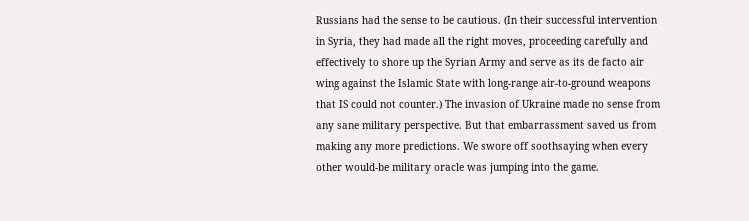Russians had the sense to be cautious. (In their successful intervention in Syria, they had made all the right moves, proceeding carefully and effectively to shore up the Syrian Army and serve as its de facto air wing against the Islamic State with long-range air-to-ground weapons that IS could not counter.) The invasion of Ukraine made no sense from any sane military perspective. But that embarrassment saved us from making any more predictions. We swore off soothsaying when every other would-be military oracle was jumping into the game.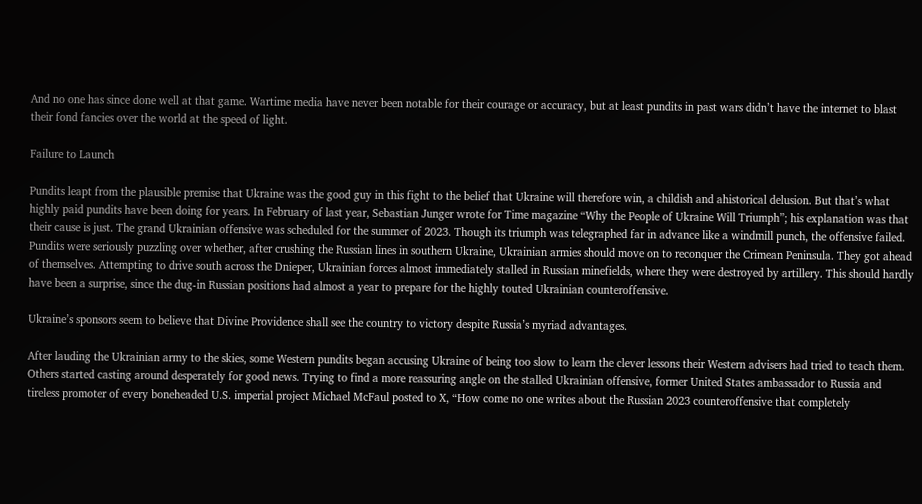And no one has since done well at that game. Wartime media have never been notable for their courage or accuracy, but at least pundits in past wars didn’t have the internet to blast their fond fancies over the world at the speed of light.

Failure to Launch

Pundits leapt from the plausible premise that Ukraine was the good guy in this fight to the belief that Ukraine will therefore win, a childish and ahistorical delusion. But that’s what highly paid pundits have been doing for years. In February of last year, Sebastian Junger wrote for Time magazine “Why the People of Ukraine Will Triumph”; his explanation was that their cause is just. The grand Ukrainian offensive was scheduled for the summer of 2023. Though its triumph was telegraphed far in advance like a windmill punch, the offensive failed. Pundits were seriously puzzling over whether, after crushing the Russian lines in southern Ukraine, Ukrainian armies should move on to reconquer the Crimean Peninsula. They got ahead of themselves. Attempting to drive south across the Dnieper, Ukrainian forces almost immediately stalled in Russian minefields, where they were destroyed by artillery. This should hardly have been a surprise, since the dug-in Russian positions had almost a year to prepare for the highly touted Ukrainian counteroffensive.

Ukraine’s sponsors seem to believe that Divine Providence shall see the country to victory despite Russia’s myriad advantages.

After lauding the Ukrainian army to the skies, some Western pundits began accusing Ukraine of being too slow to learn the clever lessons their Western advisers had tried to teach them. Others started casting around desperately for good news. Trying to find a more reassuring angle on the stalled Ukrainian offensive, former United States ambassador to Russia and tireless promoter of every boneheaded U.S. imperial project Michael McFaul posted to X, “How come no one writes about the Russian 2023 counteroffensive that completely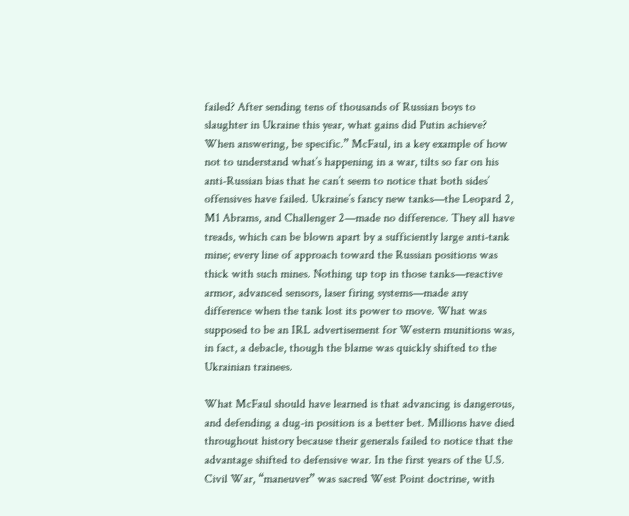failed? After sending tens of thousands of Russian boys to slaughter in Ukraine this year, what gains did Putin achieve? When answering, be specific.” McFaul, in a key example of how not to understand what’s happening in a war, tilts so far on his anti-Russian bias that he can’t seem to notice that both sides’ offensives have failed. Ukraine’s fancy new tanks—the Leopard 2, M1 Abrams, and Challenger 2—made no difference. They all have treads, which can be blown apart by a sufficiently large anti-tank mine; every line of approach toward the Russian positions was thick with such mines. Nothing up top in those tanks—reactive armor, advanced sensors, laser firing systems—made any difference when the tank lost its power to move. What was supposed to be an IRL advertisement for Western munitions was, in fact, a debacle, though the blame was quickly shifted to the Ukrainian trainees.

What McFaul should have learned is that advancing is dangerous, and defending a dug-in position is a better bet. Millions have died throughout history because their generals failed to notice that the advantage shifted to defensive war. In the first years of the U.S. Civil War, “maneuver” was sacred West Point doctrine, with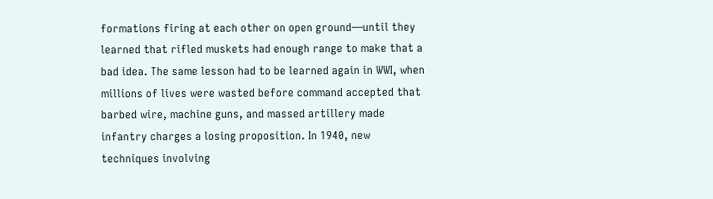formations firing at each other on open ground—until they learned that rifled muskets had enough range to make that a bad idea. The same lesson had to be learned again in WWI, when millions of lives were wasted before command accepted that barbed wire, machine guns, and massed artillery made infantry charges a losing proposition. In 1940, new techniques involving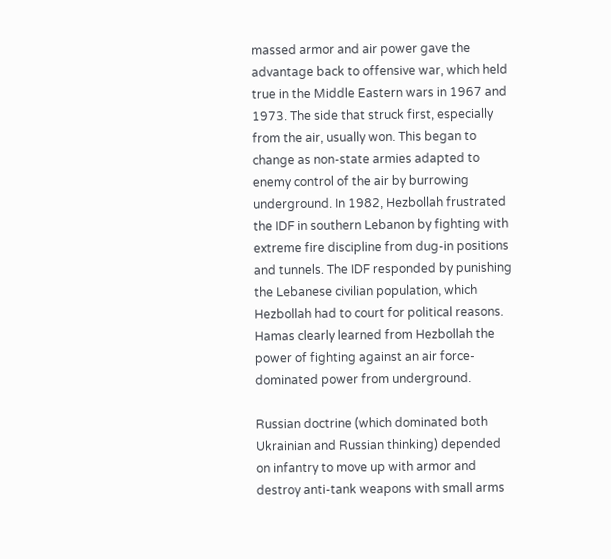massed armor and air power gave the advantage back to offensive war, which held true in the Middle Eastern wars in 1967 and 1973. The side that struck first, especially from the air, usually won. This began to change as non-state armies adapted to enemy control of the air by burrowing underground. In 1982, Hezbollah frustrated the IDF in southern Lebanon by fighting with extreme fire discipline from dug-in positions and tunnels. The IDF responded by punishing the Lebanese civilian population, which Hezbollah had to court for political reasons. Hamas clearly learned from Hezbollah the power of fighting against an air force-dominated power from underground.

Russian doctrine (which dominated both Ukrainian and Russian thinking) depended on infantry to move up with armor and destroy anti-tank weapons with small arms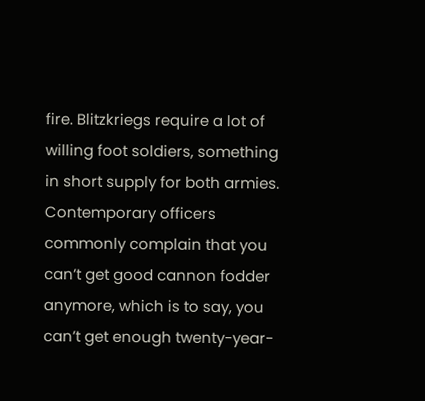fire. Blitzkriegs require a lot of willing foot soldiers, something in short supply for both armies. Contemporary officers commonly complain that you can’t get good cannon fodder anymore, which is to say, you can’t get enough twenty-year-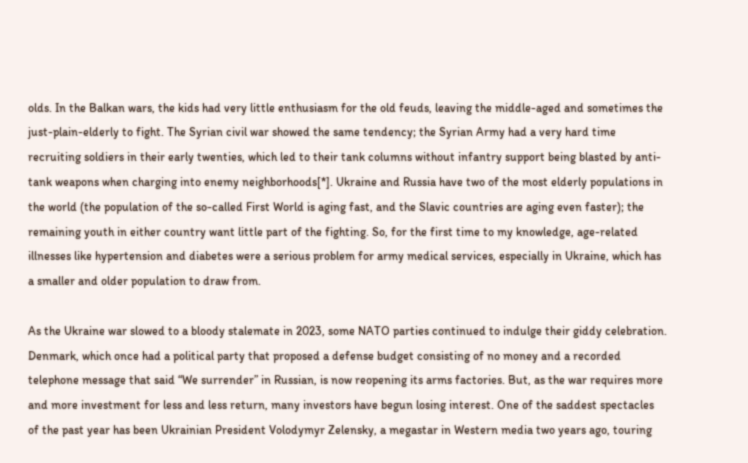olds. In the Balkan wars, the kids had very little enthusiasm for the old feuds, leaving the middle-aged and sometimes the just-plain-elderly to fight. The Syrian civil war showed the same tendency; the Syrian Army had a very hard time recruiting soldiers in their early twenties, which led to their tank columns without infantry support being blasted by anti-tank weapons when charging into enemy neighborhoods[*]. Ukraine and Russia have two of the most elderly populations in the world (the population of the so-called First World is aging fast, and the Slavic countries are aging even faster); the remaining youth in either country want little part of the fighting. So, for the first time to my knowledge, age-related illnesses like hypertension and diabetes were a serious problem for army medical services, especially in Ukraine, which has a smaller and older population to draw from.

As the Ukraine war slowed to a bloody stalemate in 2023, some NATO parties continued to indulge their giddy celebration. Denmark, which once had a political party that proposed a defense budget consisting of no money and a recorded telephone message that said “We surrender” in Russian, is now reopening its arms factories. But, as the war requires more and more investment for less and less return, many investors have begun losing interest. One of the saddest spectacles of the past year has been Ukrainian President Volodymyr Zelensky, a megastar in Western media two years ago, touring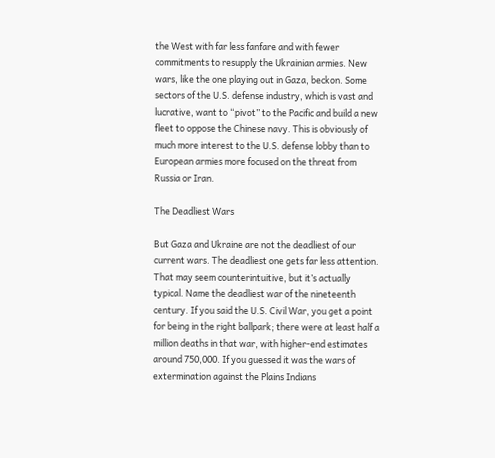the West with far less fanfare and with fewer commitments to resupply the Ukrainian armies. New wars, like the one playing out in Gaza, beckon. Some sectors of the U.S. defense industry, which is vast and lucrative, want to “pivot” to the Pacific and build a new fleet to oppose the Chinese navy. This is obviously of much more interest to the U.S. defense lobby than to European armies more focused on the threat from Russia or Iran.

The Deadliest Wars

But Gaza and Ukraine are not the deadliest of our current wars. The deadliest one gets far less attention. That may seem counterintuitive, but it’s actually typical. Name the deadliest war of the nineteenth century. If you said the U.S. Civil War, you get a point for being in the right ballpark; there were at least half a million deaths in that war, with higher-end estimates around 750,000. If you guessed it was the wars of extermination against the Plains Indians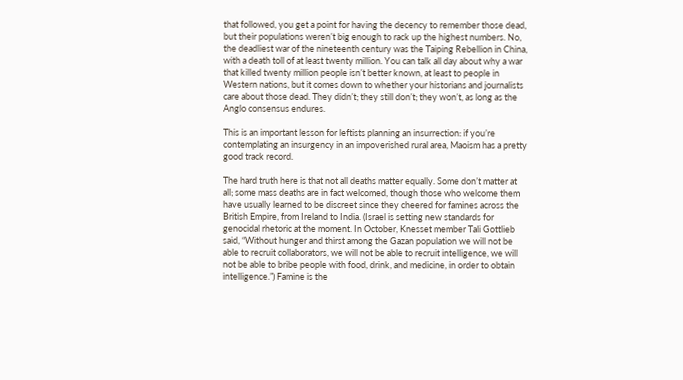that followed, you get a point for having the decency to remember those dead, but their populations weren’t big enough to rack up the highest numbers. No, the deadliest war of the nineteenth century was the Taiping Rebellion in China, with a death toll of at least twenty million. You can talk all day about why a war that killed twenty million people isn’t better known, at least to people in Western nations, but it comes down to whether your historians and journalists care about those dead. They didn’t; they still don’t; they won’t, as long as the Anglo consensus endures.

This is an important lesson for leftists planning an insurrection: if you’re contemplating an insurgency in an impoverished rural area, Maoism has a pretty good track record.

The hard truth here is that not all deaths matter equally. Some don’t matter at all; some mass deaths are in fact welcomed, though those who welcome them have usually learned to be discreet since they cheered for famines across the British Empire, from Ireland to India. (Israel is setting new standards for genocidal rhetoric at the moment. In October, Knesset member Tali Gottlieb said, “Without hunger and thirst among the Gazan population we will not be able to recruit collaborators, we will not be able to recruit intelligence, we will not be able to bribe people with food, drink, and medicine, in order to obtain intelligence.”) Famine is the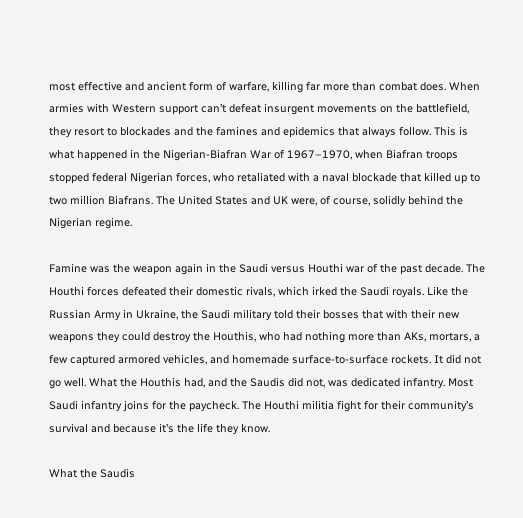most effective and ancient form of warfare, killing far more than combat does. When armies with Western support can’t defeat insurgent movements on the battlefield, they resort to blockades and the famines and epidemics that always follow. This is what happened in the Nigerian-Biafran War of 1967–1970, when Biafran troops stopped federal Nigerian forces, who retaliated with a naval blockade that killed up to two million Biafrans. The United States and UK were, of course, solidly behind the Nigerian regime.

Famine was the weapon again in the Saudi versus Houthi war of the past decade. The Houthi forces defeated their domestic rivals, which irked the Saudi royals. Like the Russian Army in Ukraine, the Saudi military told their bosses that with their new weapons they could destroy the Houthis, who had nothing more than AKs, mortars, a few captured armored vehicles, and homemade surface-to-surface rockets. It did not go well. What the Houthis had, and the Saudis did not, was dedicated infantry. Most Saudi infantry joins for the paycheck. The Houthi militia fight for their community’s survival and because it’s the life they know.

What the Saudis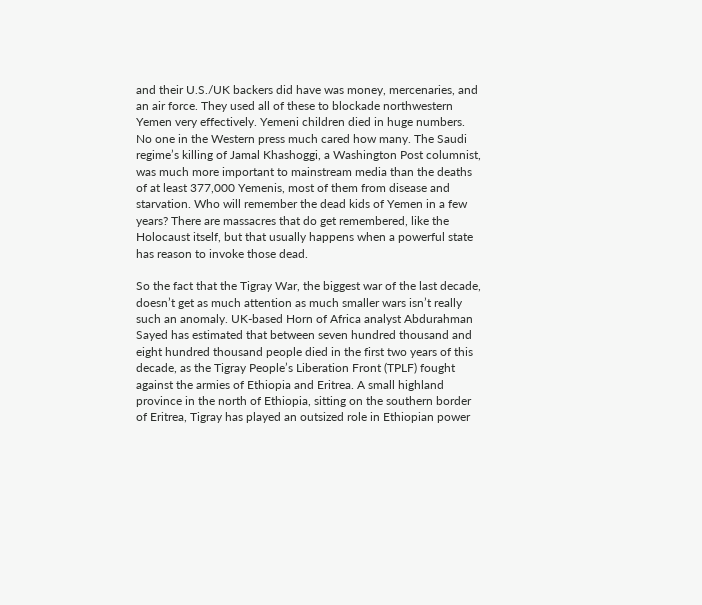and their U.S./UK backers did have was money, mercenaries, and an air force. They used all of these to blockade northwestern Yemen very effectively. Yemeni children died in huge numbers. No one in the Western press much cared how many. The Saudi regime’s killing of Jamal Khashoggi, a Washington Post columnist, was much more important to mainstream media than the deaths of at least 377,000 Yemenis, most of them from disease and starvation. Who will remember the dead kids of Yemen in a few years? There are massacres that do get remembered, like the Holocaust itself, but that usually happens when a powerful state has reason to invoke those dead.

So the fact that the Tigray War, the biggest war of the last decade, doesn’t get as much attention as much smaller wars isn’t really such an anomaly. UK-based Horn of Africa analyst Abdurahman Sayed has estimated that between seven hundred thousand and eight hundred thousand people died in the first two years of this decade, as the Tigray People’s Liberation Front (TPLF) fought against the armies of Ethiopia and Eritrea. A small highland province in the north of Ethiopia, sitting on the southern border of Eritrea, Tigray has played an outsized role in Ethiopian power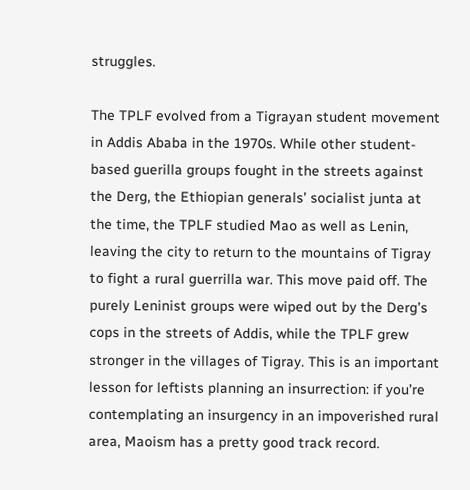struggles.

The TPLF evolved from a Tigrayan student movement in Addis Ababa in the 1970s. While other student-based guerilla groups fought in the streets against the Derg, the Ethiopian generals’ socialist junta at the time, the TPLF studied Mao as well as Lenin, leaving the city to return to the mountains of Tigray to fight a rural guerrilla war. This move paid off. The purely Leninist groups were wiped out by the Derg’s cops in the streets of Addis, while the TPLF grew stronger in the villages of Tigray. This is an important lesson for leftists planning an insurrection: if you’re contemplating an insurgency in an impoverished rural area, Maoism has a pretty good track record.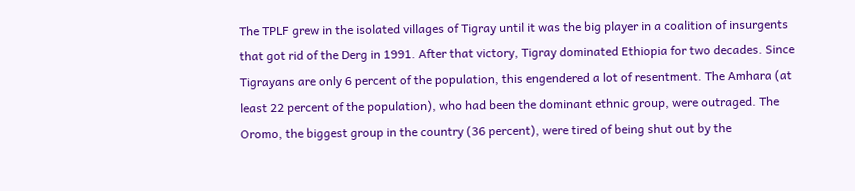The TPLF grew in the isolated villages of Tigray until it was the big player in a coalition of insurgents that got rid of the Derg in 1991. After that victory, Tigray dominated Ethiopia for two decades. Since Tigrayans are only 6 percent of the population, this engendered a lot of resentment. The Amhara (at least 22 percent of the population), who had been the dominant ethnic group, were outraged. The Oromo, the biggest group in the country (36 percent), were tired of being shut out by the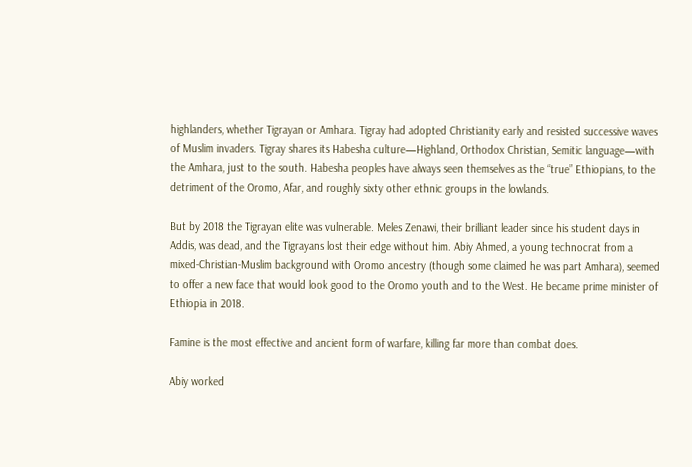highlanders, whether Tigrayan or Amhara. Tigray had adopted Christianity early and resisted successive waves of Muslim invaders. Tigray shares its Habesha culture—Highland, Orthodox Christian, Semitic language—with the Amhara, just to the south. Habesha peoples have always seen themselves as the “true” Ethiopians, to the detriment of the Oromo, Afar, and roughly sixty other ethnic groups in the lowlands.

But by 2018 the Tigrayan elite was vulnerable. Meles Zenawi, their brilliant leader since his student days in Addis, was dead, and the Tigrayans lost their edge without him. Abiy Ahmed, a young technocrat from a mixed-Christian-Muslim background with Oromo ancestry (though some claimed he was part Amhara), seemed to offer a new face that would look good to the Oromo youth and to the West. He became prime minister of Ethiopia in 2018.

Famine is the most effective and ancient form of warfare, killing far more than combat does.

Abiy worked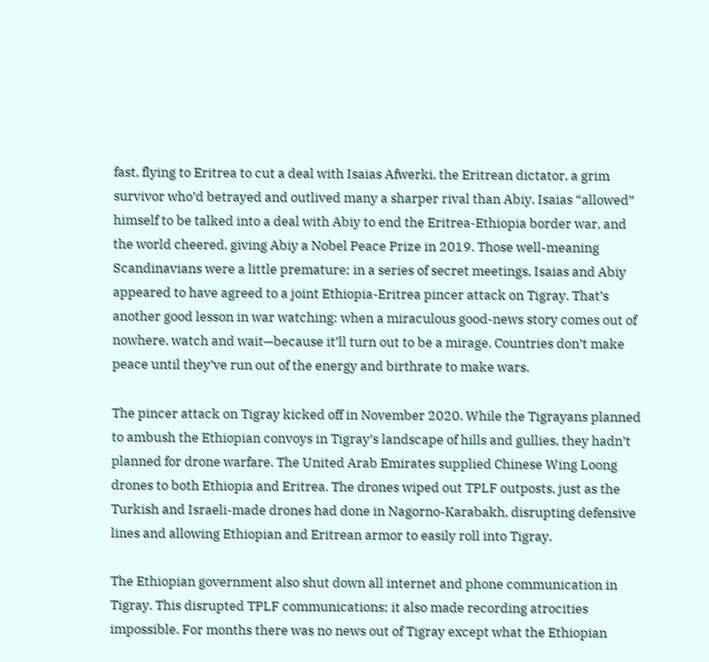fast, flying to Eritrea to cut a deal with Isaias Afwerki, the Eritrean dictator, a grim survivor who’d betrayed and outlived many a sharper rival than Abiy. Isaias “allowed” himself to be talked into a deal with Abiy to end the Eritrea-Ethiopia border war, and the world cheered, giving Abiy a Nobel Peace Prize in 2019. Those well-meaning Scandinavians were a little premature; in a series of secret meetings, Isaias and Abiy appeared to have agreed to a joint Ethiopia-Eritrea pincer attack on Tigray. That’s another good lesson in war watching: when a miraculous good-news story comes out of nowhere, watch and wait—because it’ll turn out to be a mirage. Countries don’t make peace until they’ve run out of the energy and birthrate to make wars.

The pincer attack on Tigray kicked off in November 2020. While the Tigrayans planned to ambush the Ethiopian convoys in Tigray’s landscape of hills and gullies, they hadn’t planned for drone warfare. The United Arab Emirates supplied Chinese Wing Loong drones to both Ethiopia and Eritrea. The drones wiped out TPLF outposts, just as the Turkish and Israeli-made drones had done in Nagorno-Karabakh, disrupting defensive lines and allowing Ethiopian and Eritrean armor to easily roll into Tigray.

The Ethiopian government also shut down all internet and phone communication in Tigray. This disrupted TPLF communications; it also made recording atrocities impossible. For months there was no news out of Tigray except what the Ethiopian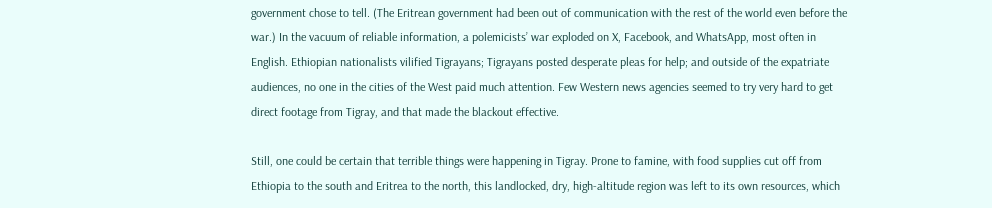government chose to tell. (The Eritrean government had been out of communication with the rest of the world even before the war.) In the vacuum of reliable information, a polemicists’ war exploded on X, Facebook, and WhatsApp, most often in English. Ethiopian nationalists vilified Tigrayans; Tigrayans posted desperate pleas for help; and outside of the expatriate audiences, no one in the cities of the West paid much attention. Few Western news agencies seemed to try very hard to get direct footage from Tigray, and that made the blackout effective.

Still, one could be certain that terrible things were happening in Tigray. Prone to famine, with food supplies cut off from Ethiopia to the south and Eritrea to the north, this landlocked, dry, high-altitude region was left to its own resources, which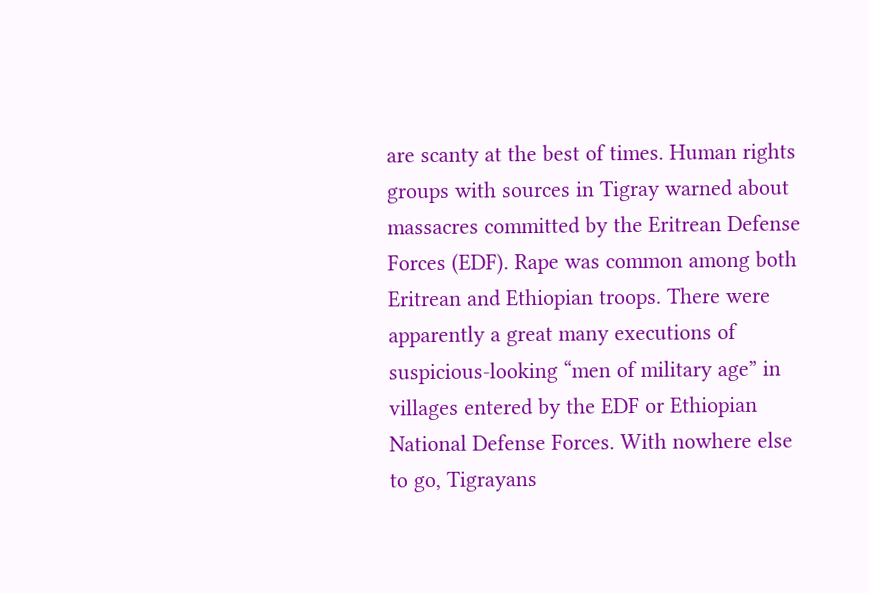are scanty at the best of times. Human rights groups with sources in Tigray warned about massacres committed by the Eritrean Defense Forces (EDF). Rape was common among both Eritrean and Ethiopian troops. There were apparently a great many executions of suspicious-looking “men of military age” in villages entered by the EDF or Ethiopian National Defense Forces. With nowhere else to go, Tigrayans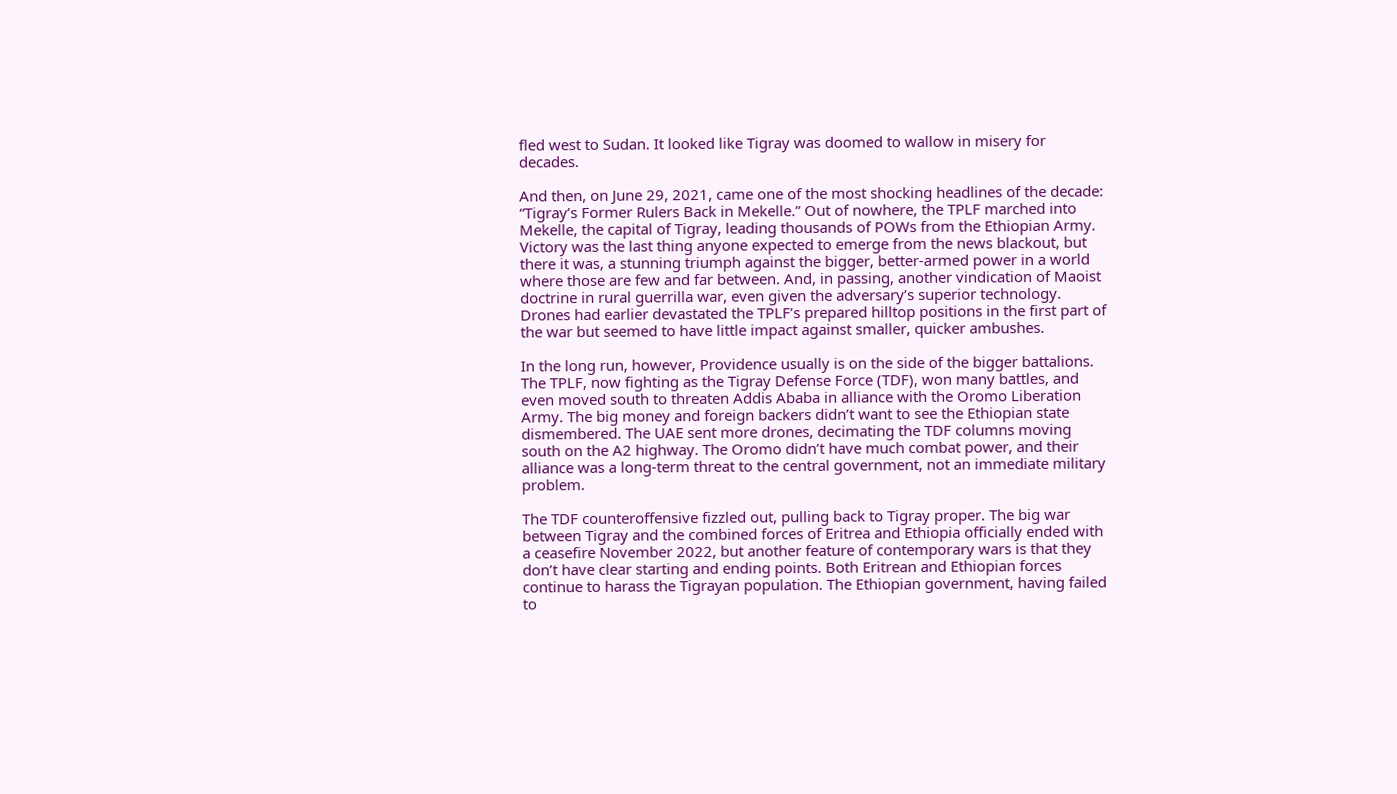fled west to Sudan. It looked like Tigray was doomed to wallow in misery for decades.

And then, on June 29, 2021, came one of the most shocking headlines of the decade: “Tigray’s Former Rulers Back in Mekelle.” Out of nowhere, the TPLF marched into Mekelle, the capital of Tigray, leading thousands of POWs from the Ethiopian Army. Victory was the last thing anyone expected to emerge from the news blackout, but there it was, a stunning triumph against the bigger, better-armed power in a world where those are few and far between. And, in passing, another vindication of Maoist doctrine in rural guerrilla war, even given the adversary’s superior technology. Drones had earlier devastated the TPLF’s prepared hilltop positions in the first part of the war but seemed to have little impact against smaller, quicker ambushes.

In the long run, however, Providence usually is on the side of the bigger battalions. The TPLF, now fighting as the Tigray Defense Force (TDF), won many battles, and even moved south to threaten Addis Ababa in alliance with the Oromo Liberation Army. The big money and foreign backers didn’t want to see the Ethiopian state dismembered. The UAE sent more drones, decimating the TDF columns moving south on the A2 highway. The Oromo didn’t have much combat power, and their alliance was a long-term threat to the central government, not an immediate military problem.

The TDF counteroffensive fizzled out, pulling back to Tigray proper. The big war between Tigray and the combined forces of Eritrea and Ethiopia officially ended with a ceasefire November 2022, but another feature of contemporary wars is that they don’t have clear starting and ending points. Both Eritrean and Ethiopian forces continue to harass the Tigrayan population. The Ethiopian government, having failed to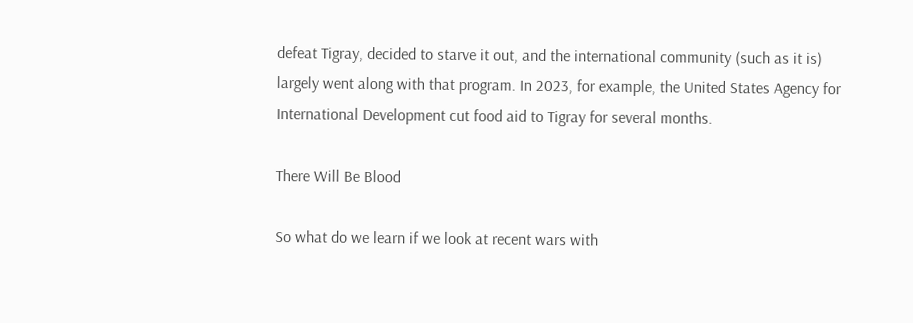defeat Tigray, decided to starve it out, and the international community (such as it is) largely went along with that program. In 2023, for example, the United States Agency for International Development cut food aid to Tigray for several months.

There Will Be Blood

So what do we learn if we look at recent wars with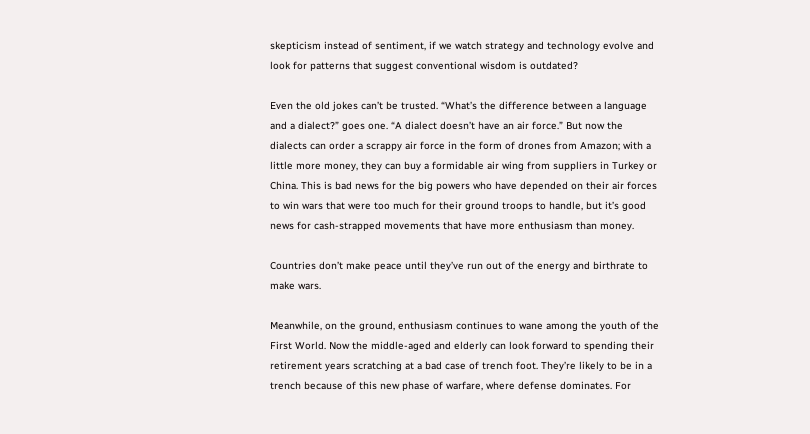skepticism instead of sentiment, if we watch strategy and technology evolve and look for patterns that suggest conventional wisdom is outdated?

Even the old jokes can’t be trusted. “What’s the difference between a language and a dialect?” goes one. “A dialect doesn’t have an air force.” But now the dialects can order a scrappy air force in the form of drones from Amazon; with a little more money, they can buy a formidable air wing from suppliers in Turkey or China. This is bad news for the big powers who have depended on their air forces to win wars that were too much for their ground troops to handle, but it’s good news for cash-strapped movements that have more enthusiasm than money.

Countries don’t make peace until they’ve run out of the energy and birthrate to make wars.

Meanwhile, on the ground, enthusiasm continues to wane among the youth of the First World. Now the middle-aged and elderly can look forward to spending their retirement years scratching at a bad case of trench foot. They’re likely to be in a trench because of this new phase of warfare, where defense dominates. For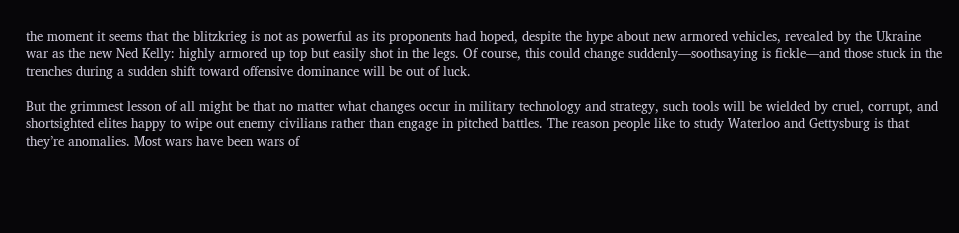the moment it seems that the blitzkrieg is not as powerful as its proponents had hoped, despite the hype about new armored vehicles, revealed by the Ukraine war as the new Ned Kelly: highly armored up top but easily shot in the legs. Of course, this could change suddenly—soothsaying is fickle—and those stuck in the trenches during a sudden shift toward offensive dominance will be out of luck.

But the grimmest lesson of all might be that no matter what changes occur in military technology and strategy, such tools will be wielded by cruel, corrupt, and shortsighted elites happy to wipe out enemy civilians rather than engage in pitched battles. The reason people like to study Waterloo and Gettysburg is that they’re anomalies. Most wars have been wars of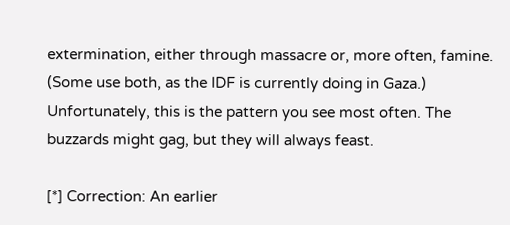extermination, either through massacre or, more often, famine. (Some use both, as the IDF is currently doing in Gaza.) Unfortunately, this is the pattern you see most often. The buzzards might gag, but they will always feast.

[*] Correction: An earlier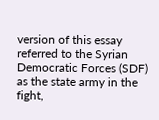version of this essay referred to the Syrian Democratic Forces (SDF) as the state army in the fight,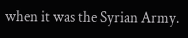when it was the Syrian Army.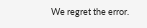We regret the error.